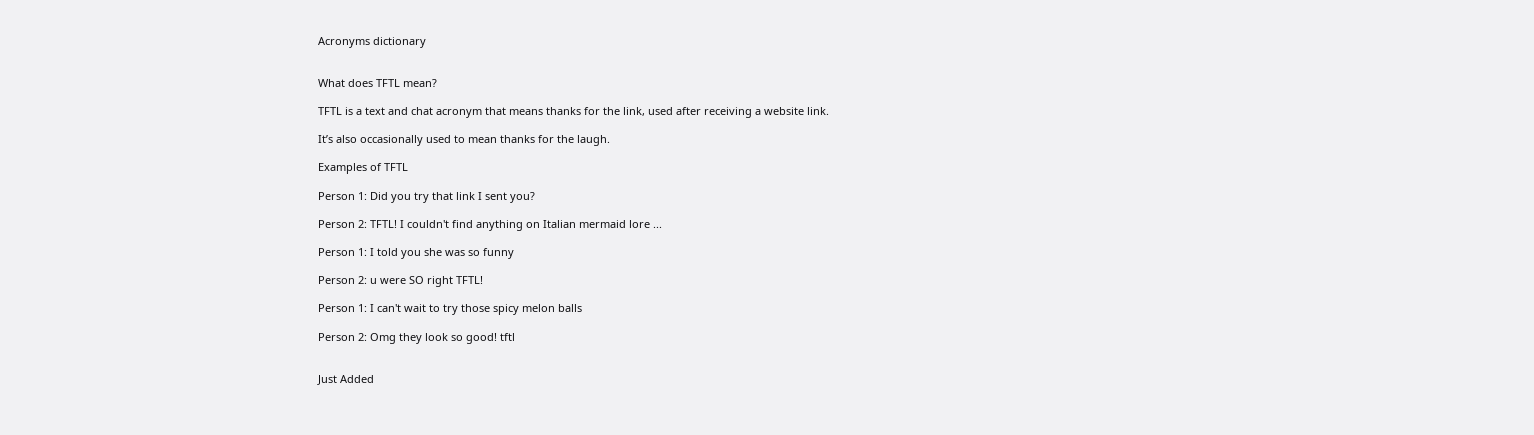Acronyms dictionary


What does TFTL mean?

TFTL is a text and chat acronym that means thanks for the link, used after receiving a website link.

It’s also occasionally used to mean thanks for the laugh.

Examples of TFTL

Person 1: Did you try that link I sent you?

Person 2: TFTL! I couldn't find anything on Italian mermaid lore ...

Person 1: I told you she was so funny

Person 2: u were SO right TFTL!

Person 1: I can't wait to try those spicy melon balls

Person 2: Omg they look so good! tftl


Just Added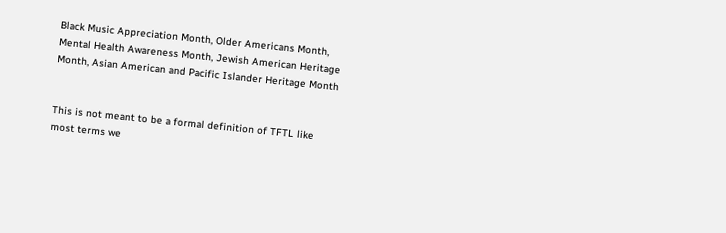Black Music Appreciation Month, Older Americans Month, Mental Health Awareness Month, Jewish American Heritage Month, Asian American and Pacific Islander Heritage Month


This is not meant to be a formal definition of TFTL like most terms we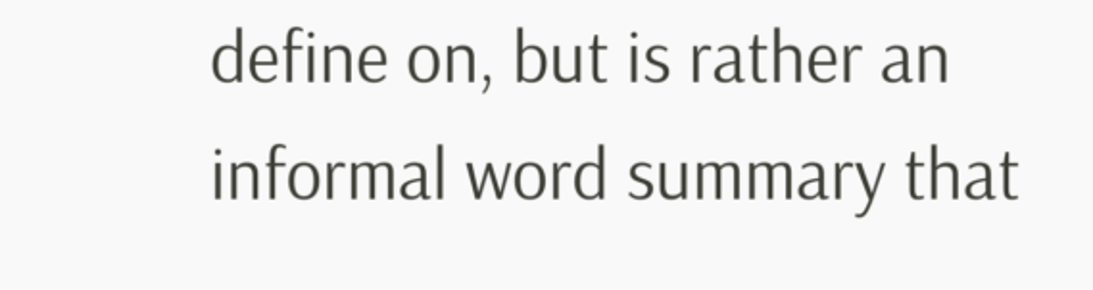define on, but is rather an informal word summary that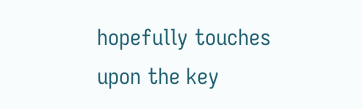hopefully touches upon the key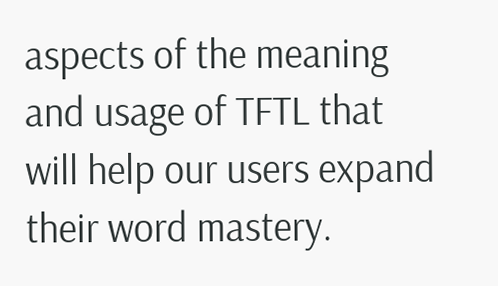aspects of the meaning and usage of TFTL that will help our users expand their word mastery.